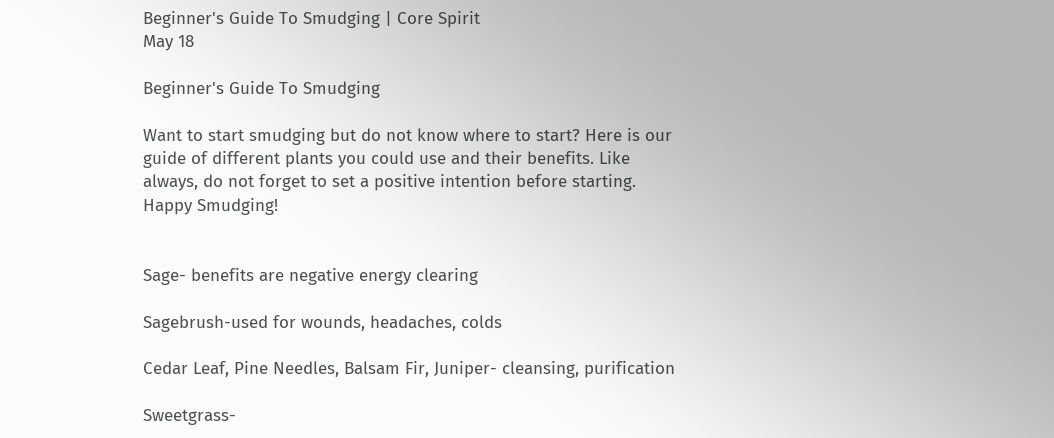Beginner's Guide To Smudging | Core Spirit
May 18

Beginner's Guide To Smudging

Want to start smudging but do not know where to start? Here is our guide of different plants you could use and their benefits. Like always, do not forget to set a positive intention before starting. Happy Smudging!


Sage- benefits are negative energy clearing

Sagebrush-used for wounds, headaches, colds

Cedar Leaf, Pine Needles, Balsam Fir, Juniper- cleansing, purification

Sweetgrass-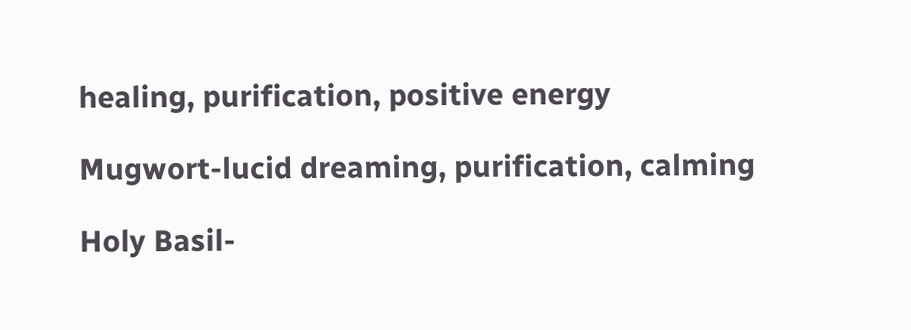healing, purification, positive energy

Mugwort-lucid dreaming, purification, calming

Holy Basil-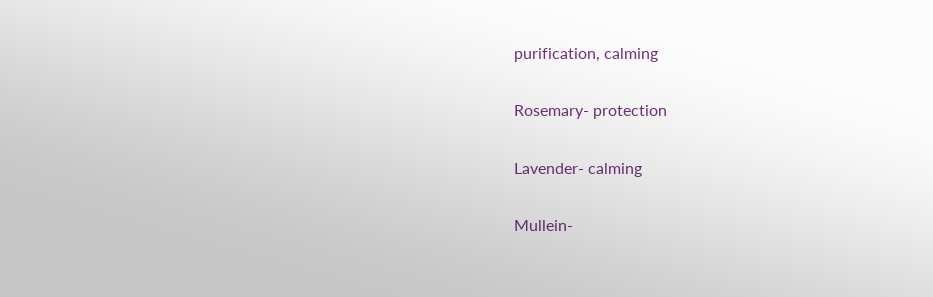purification, calming

Rosemary- protection

Lavender- calming

Mullein-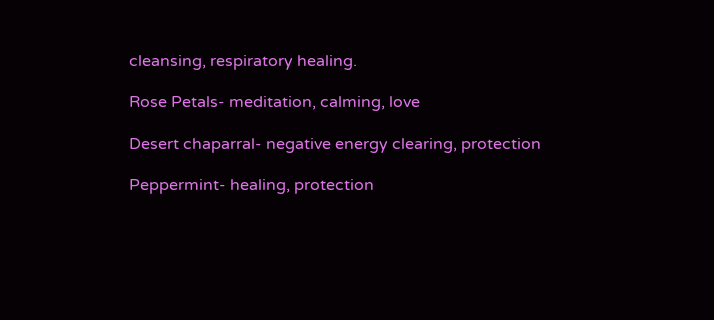cleansing, respiratory healing.

Rose Petals- meditation, calming, love

Desert chaparral- negative energy clearing, protection

Peppermint- healing, protection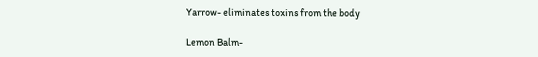Yarrow- eliminates toxins from the body

Lemon Balm-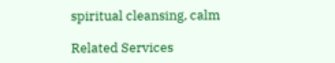spiritual cleansing, calm

Related Services